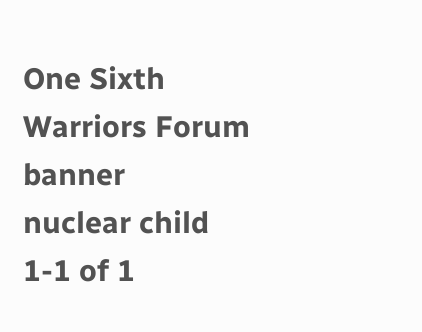One Sixth Warriors Forum banner
nuclear child
1-1 of 1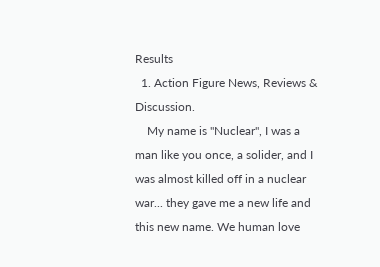Results
  1. Action Figure News, Reviews & Discussion.
    My name is "Nuclear", I was a man like you once, a solider, and I was almost killed off in a nuclear war... they gave me a new life and this new name. We human love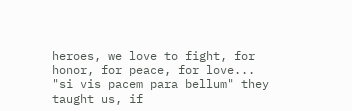heroes, we love to fight, for honor, for peace, for love... "si vis pacem para bellum" they taught us, if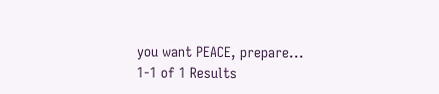you want PEACE, prepare...
1-1 of 1 Results